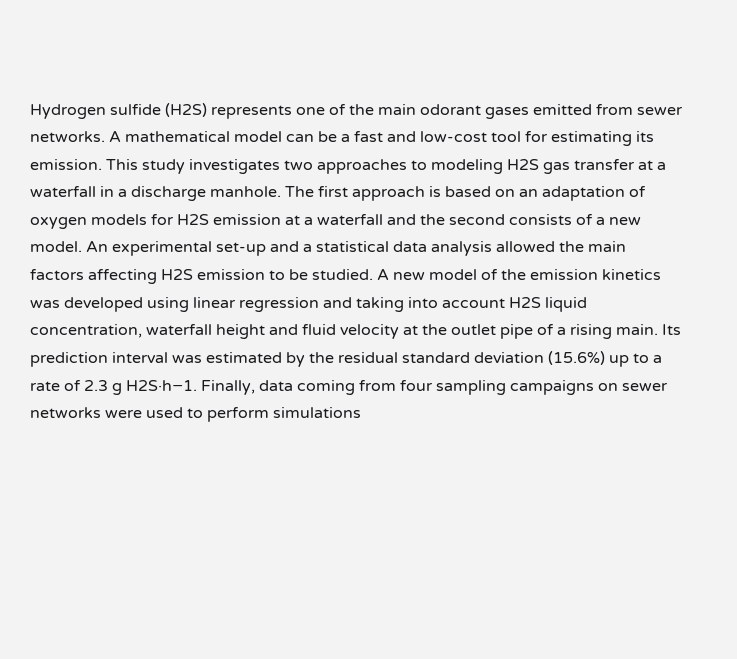Hydrogen sulfide (H2S) represents one of the main odorant gases emitted from sewer networks. A mathematical model can be a fast and low-cost tool for estimating its emission. This study investigates two approaches to modeling H2S gas transfer at a waterfall in a discharge manhole. The first approach is based on an adaptation of oxygen models for H2S emission at a waterfall and the second consists of a new model. An experimental set-up and a statistical data analysis allowed the main factors affecting H2S emission to be studied. A new model of the emission kinetics was developed using linear regression and taking into account H2S liquid concentration, waterfall height and fluid velocity at the outlet pipe of a rising main. Its prediction interval was estimated by the residual standard deviation (15.6%) up to a rate of 2.3 g H2S·h−1. Finally, data coming from four sampling campaigns on sewer networks were used to perform simulations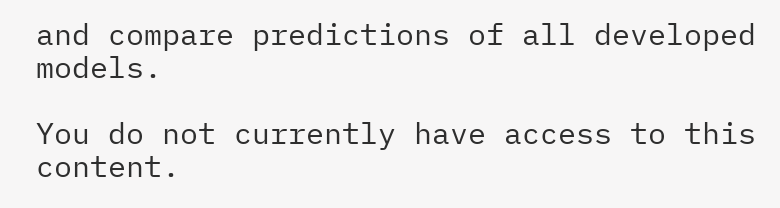and compare predictions of all developed models.

You do not currently have access to this content.